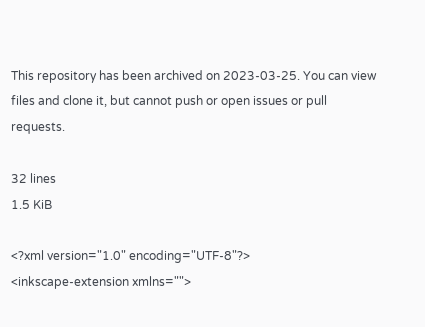This repository has been archived on 2023-03-25. You can view files and clone it, but cannot push or open issues or pull requests.

32 lines
1.5 KiB

<?xml version="1.0" encoding="UTF-8"?>
<inkscape-extension xmlns="">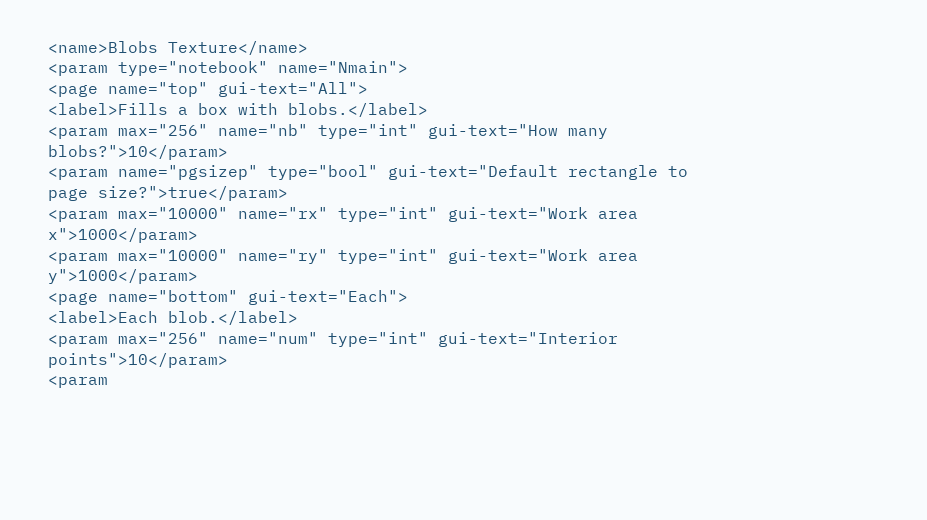<name>Blobs Texture</name>
<param type="notebook" name="Nmain">
<page name="top" gui-text="All">
<label>Fills a box with blobs.</label>
<param max="256" name="nb" type="int" gui-text="How many blobs?">10</param>
<param name="pgsizep" type="bool" gui-text="Default rectangle to page size?">true</param>
<param max="10000" name="rx" type="int" gui-text="Work area x">1000</param>
<param max="10000" name="ry" type="int" gui-text="Work area y">1000</param>
<page name="bottom" gui-text="Each">
<label>Each blob.</label>
<param max="256" name="num" type="int" gui-text="Interior points">10</param>
<param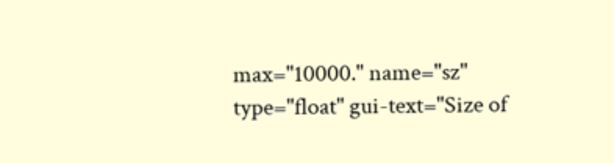max="10000." name="sz" type="float" gui-text="Size of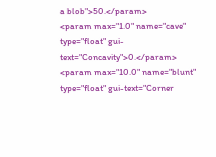a blob">50.</param>
<param max="1.0" name="cave" type="float" gui-text="Concavity">0.</param>
<param max="10.0" name="blunt" type="float" gui-text="Corner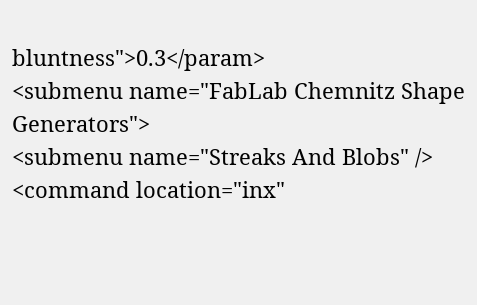bluntness">0.3</param>
<submenu name="FabLab Chemnitz Shape Generators">
<submenu name="Streaks And Blobs" />
<command location="inx"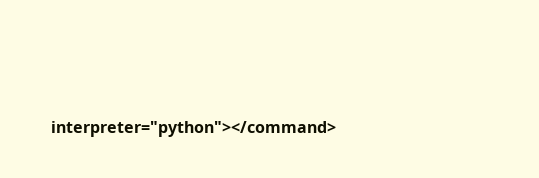interpreter="python"></command>